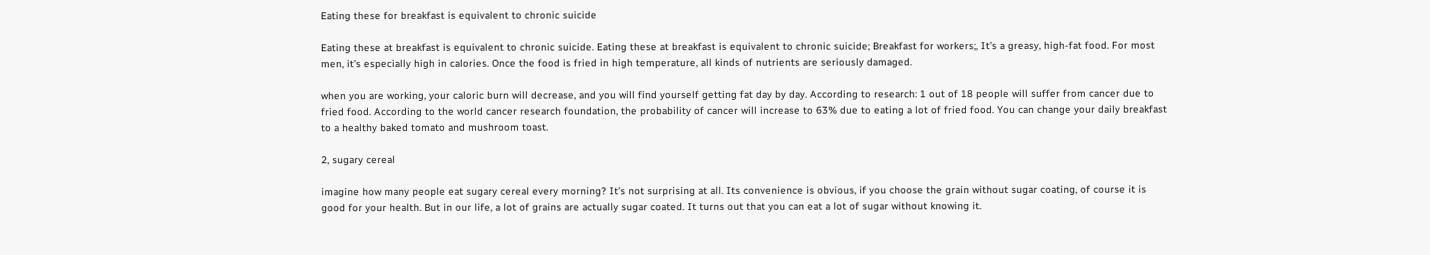Eating these for breakfast is equivalent to chronic suicide

Eating these at breakfast is equivalent to chronic suicide. Eating these at breakfast is equivalent to chronic suicide; Breakfast for workers;, It’s a greasy, high-fat food. For most men, it’s especially high in calories. Once the food is fried in high temperature, all kinds of nutrients are seriously damaged.

when you are working, your caloric burn will decrease, and you will find yourself getting fat day by day. According to research: 1 out of 18 people will suffer from cancer due to fried food. According to the world cancer research foundation, the probability of cancer will increase to 63% due to eating a lot of fried food. You can change your daily breakfast to a healthy baked tomato and mushroom toast.

2, sugary cereal

imagine how many people eat sugary cereal every morning? It’s not surprising at all. Its convenience is obvious, if you choose the grain without sugar coating, of course it is good for your health. But in our life, a lot of grains are actually sugar coated. It turns out that you can eat a lot of sugar without knowing it.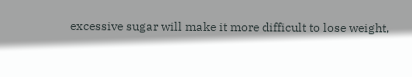excessive sugar will make it more difficult to lose weight,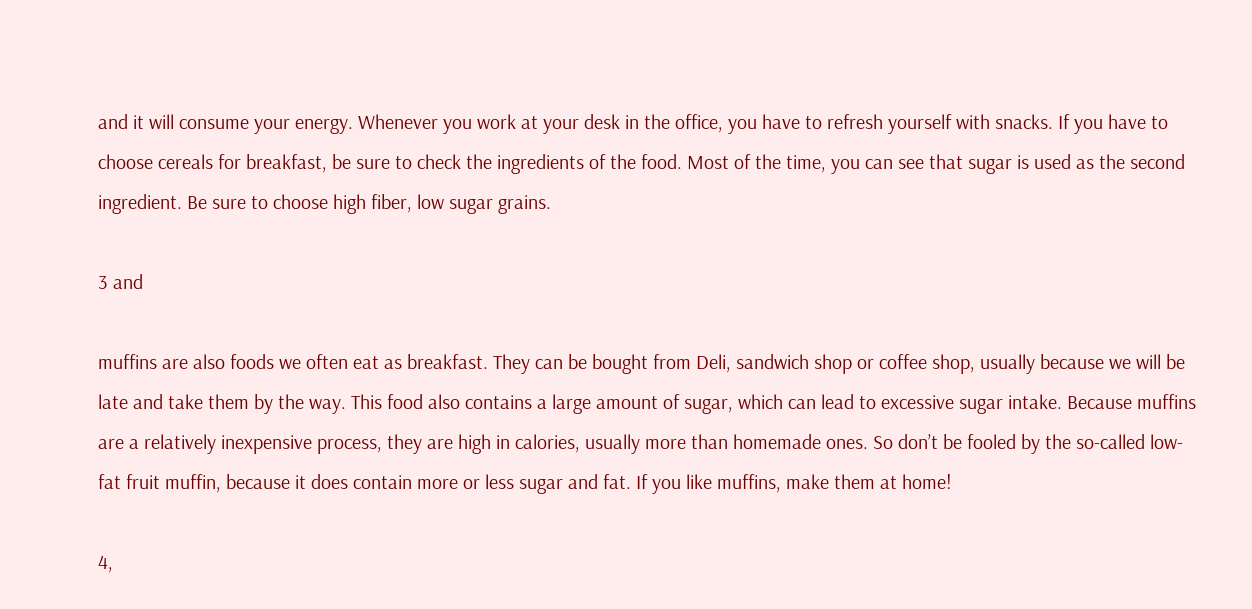and it will consume your energy. Whenever you work at your desk in the office, you have to refresh yourself with snacks. If you have to choose cereals for breakfast, be sure to check the ingredients of the food. Most of the time, you can see that sugar is used as the second ingredient. Be sure to choose high fiber, low sugar grains.

3 and

muffins are also foods we often eat as breakfast. They can be bought from Deli, sandwich shop or coffee shop, usually because we will be late and take them by the way. This food also contains a large amount of sugar, which can lead to excessive sugar intake. Because muffins are a relatively inexpensive process, they are high in calories, usually more than homemade ones. So don’t be fooled by the so-called low-fat fruit muffin, because it does contain more or less sugar and fat. If you like muffins, make them at home!

4,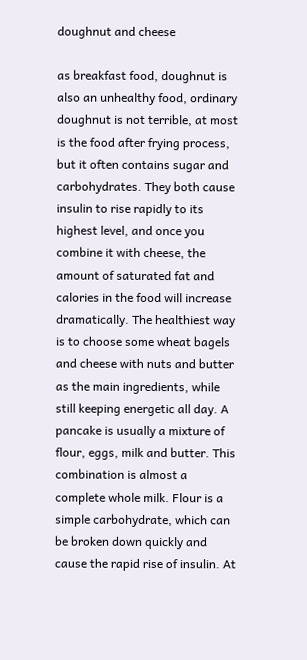doughnut and cheese

as breakfast food, doughnut is also an unhealthy food, ordinary doughnut is not terrible, at most is the food after frying process, but it often contains sugar and carbohydrates. They both cause insulin to rise rapidly to its highest level, and once you combine it with cheese, the amount of saturated fat and calories in the food will increase dramatically. The healthiest way is to choose some wheat bagels and cheese with nuts and butter as the main ingredients, while still keeping energetic all day. A pancake is usually a mixture of flour, eggs, milk and butter. This combination is almost a complete whole milk. Flour is a simple carbohydrate, which can be broken down quickly and cause the rapid rise of insulin. At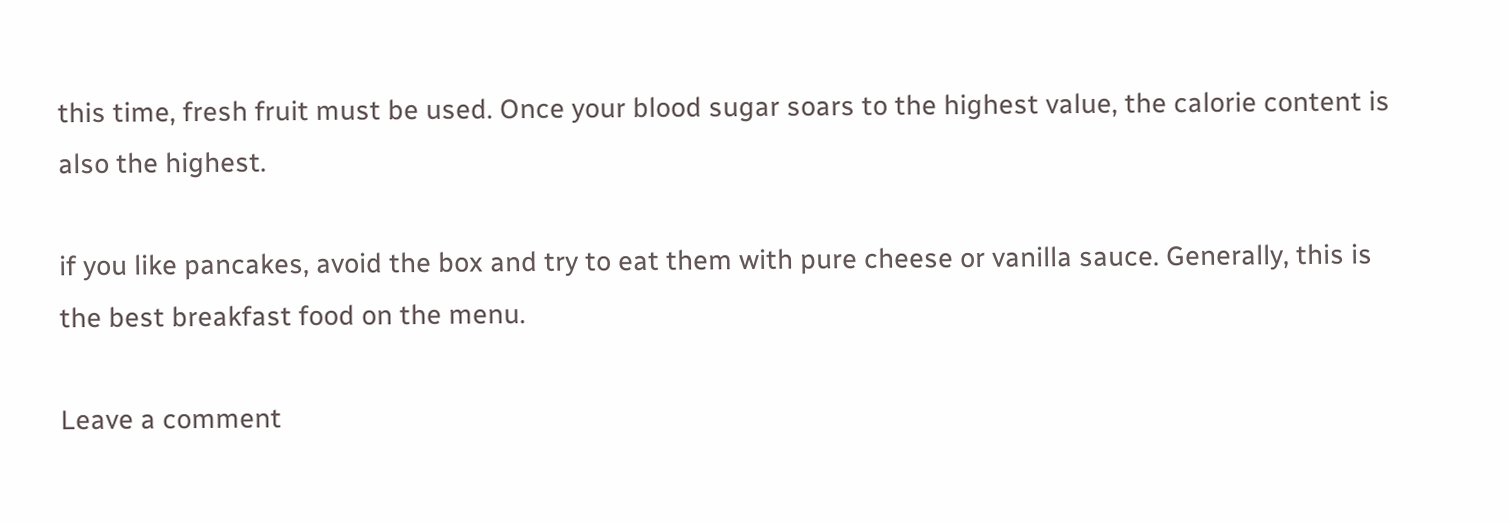this time, fresh fruit must be used. Once your blood sugar soars to the highest value, the calorie content is also the highest.

if you like pancakes, avoid the box and try to eat them with pure cheese or vanilla sauce. Generally, this is the best breakfast food on the menu.

Leave a comment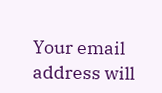Your email address will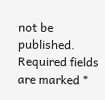not be published. Required fields are marked *